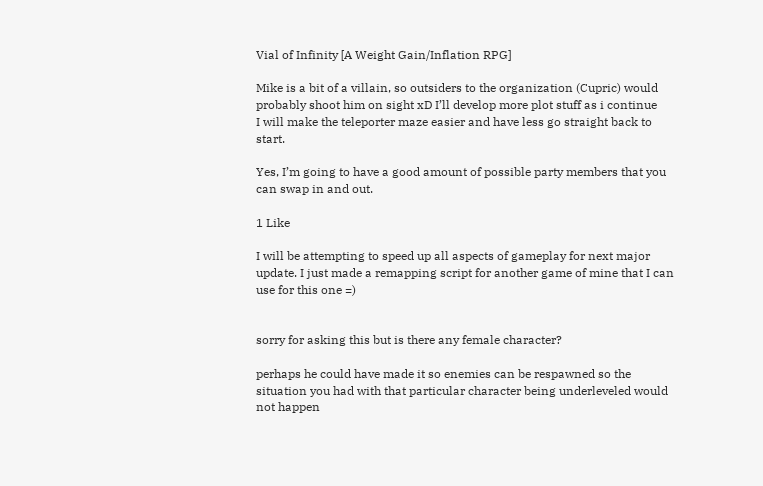Vial of Infinity [A Weight Gain/Inflation RPG]

Mike is a bit of a villain, so outsiders to the organization (Cupric) would probably shoot him on sight xD I’ll develop more plot stuff as i continue
I will make the teleporter maze easier and have less go straight back to start.

Yes, I’m going to have a good amount of possible party members that you can swap in and out.

1 Like

I will be attempting to speed up all aspects of gameplay for next major update. I just made a remapping script for another game of mine that I can use for this one =)


sorry for asking this but is there any female character?

perhaps he could have made it so enemies can be respawned so the situation you had with that particular character being underleveled would not happen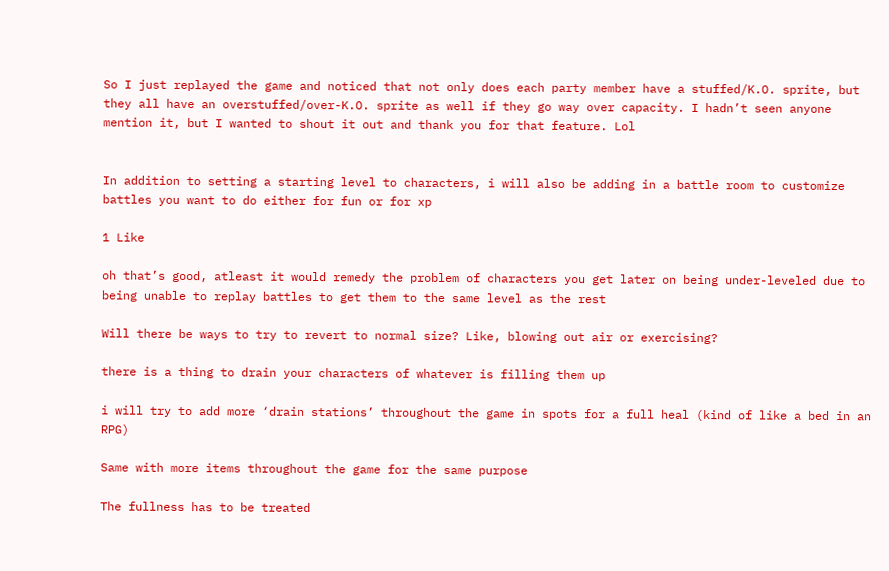So I just replayed the game and noticed that not only does each party member have a stuffed/K.O. sprite, but they all have an overstuffed/over-K.O. sprite as well if they go way over capacity. I hadn’t seen anyone mention it, but I wanted to shout it out and thank you for that feature. Lol


In addition to setting a starting level to characters, i will also be adding in a battle room to customize battles you want to do either for fun or for xp

1 Like

oh that’s good, atleast it would remedy the problem of characters you get later on being under-leveled due to being unable to replay battles to get them to the same level as the rest

Will there be ways to try to revert to normal size? Like, blowing out air or exercising?

there is a thing to drain your characters of whatever is filling them up

i will try to add more ‘drain stations’ throughout the game in spots for a full heal (kind of like a bed in an RPG)

Same with more items throughout the game for the same purpose

The fullness has to be treated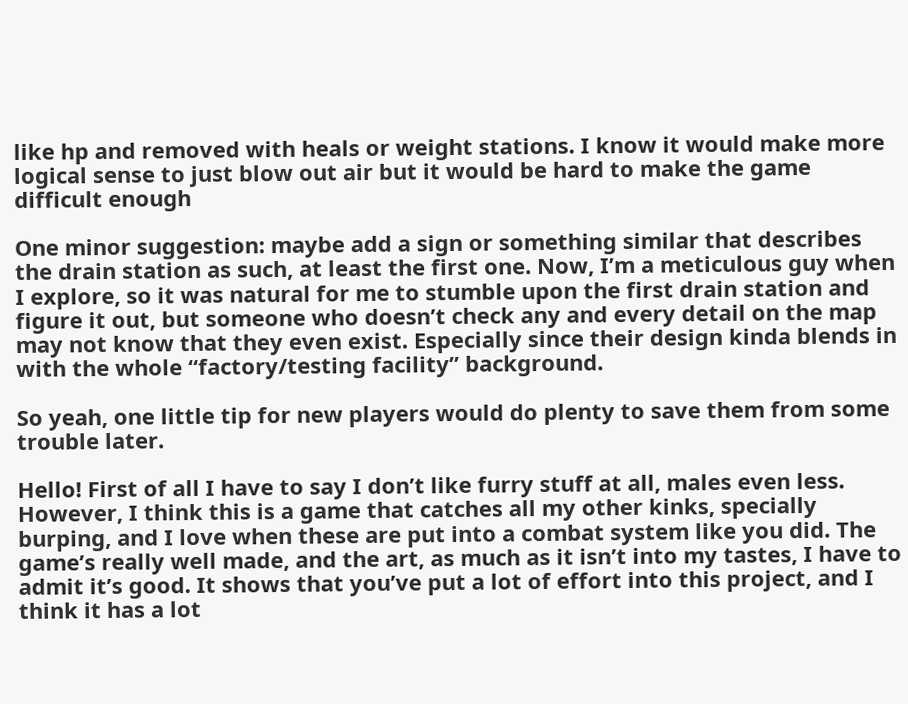like hp and removed with heals or weight stations. I know it would make more logical sense to just blow out air but it would be hard to make the game difficult enough

One minor suggestion: maybe add a sign or something similar that describes the drain station as such, at least the first one. Now, I’m a meticulous guy when I explore, so it was natural for me to stumble upon the first drain station and figure it out, but someone who doesn’t check any and every detail on the map may not know that they even exist. Especially since their design kinda blends in with the whole “factory/testing facility” background.

So yeah, one little tip for new players would do plenty to save them from some trouble later.

Hello! First of all I have to say I don’t like furry stuff at all, males even less. However, I think this is a game that catches all my other kinks, specially burping, and I love when these are put into a combat system like you did. The game’s really well made, and the art, as much as it isn’t into my tastes, I have to admit it’s good. It shows that you’ve put a lot of effort into this project, and I think it has a lot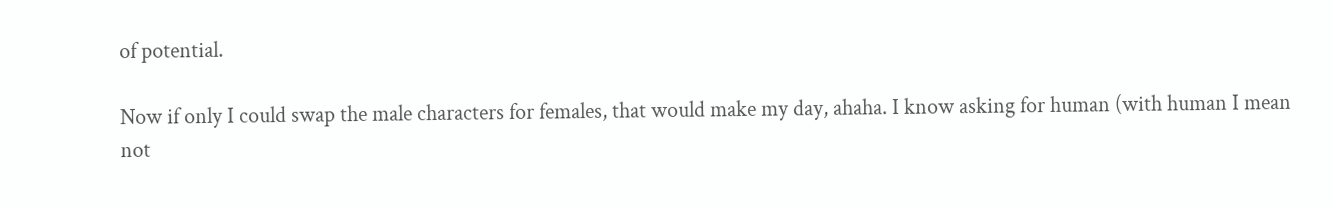of potential.

Now if only I could swap the male characters for females, that would make my day, ahaha. I know asking for human (with human I mean not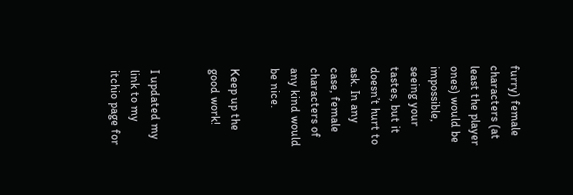furry) female characters (at least the player ones) would be impossible, seeing your tastes, but it doesn’t hurt to ask. In any case, female characters of any kind would be nice.

Keep up the good work!


I updated my link to my itchio page for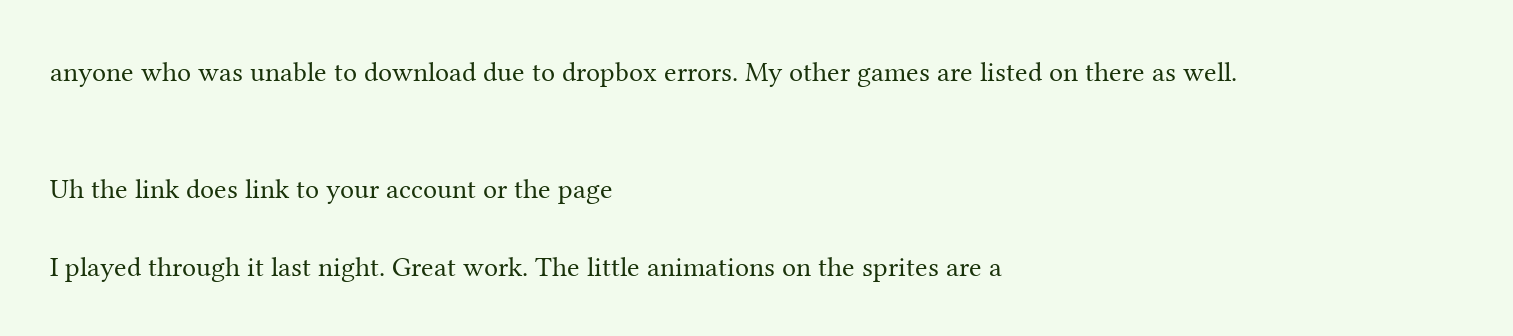anyone who was unable to download due to dropbox errors. My other games are listed on there as well.


Uh the link does link to your account or the page

I played through it last night. Great work. The little animations on the sprites are a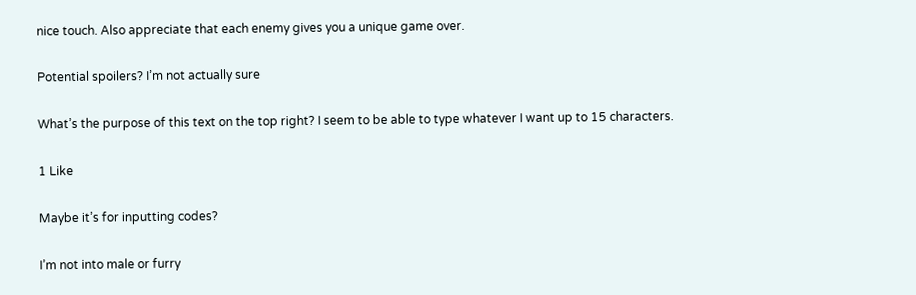nice touch. Also appreciate that each enemy gives you a unique game over.

Potential spoilers? I’m not actually sure

What’s the purpose of this text on the top right? I seem to be able to type whatever I want up to 15 characters.

1 Like

Maybe it’s for inputting codes?

I’m not into male or furry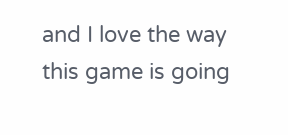and I love the way this game is going